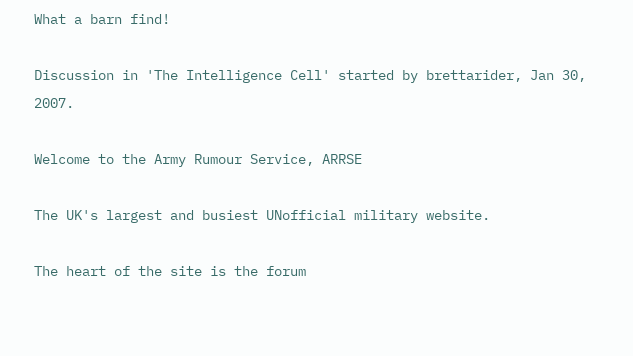What a barn find!

Discussion in 'The Intelligence Cell' started by brettarider, Jan 30, 2007.

Welcome to the Army Rumour Service, ARRSE

The UK's largest and busiest UNofficial military website.

The heart of the site is the forum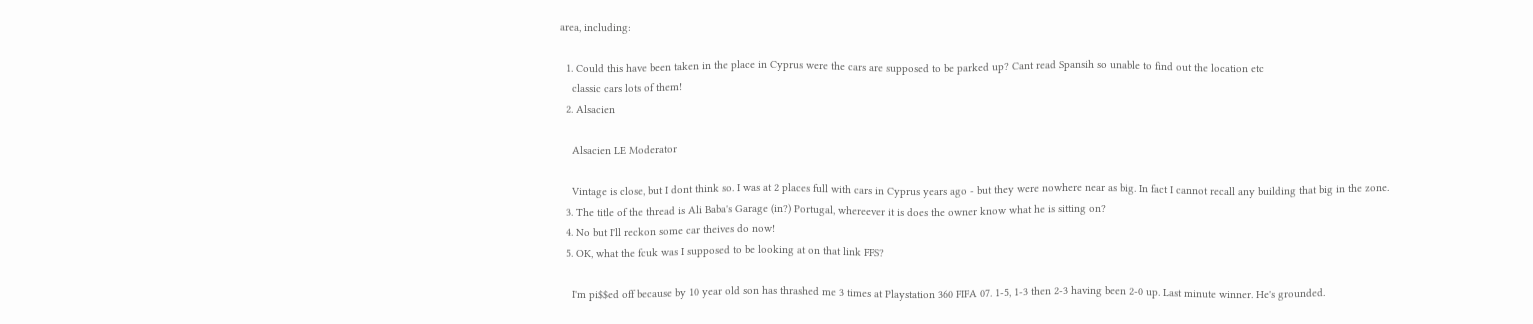area, including:

  1. Could this have been taken in the place in Cyprus were the cars are supposed to be parked up? Cant read Spansih so unable to find out the location etc
    classic cars lots of them!
  2. Alsacien

    Alsacien LE Moderator

    Vintage is close, but I dont think so. I was at 2 places full with cars in Cyprus years ago - but they were nowhere near as big. In fact I cannot recall any building that big in the zone.
  3. The title of the thread is Ali Baba's Garage (in?) Portugal, whereever it is does the owner know what he is sitting on?
  4. No but I'll reckon some car theives do now!
  5. OK, what the fcuk was I supposed to be looking at on that link FFS?

    I'm pi$$ed off because by 10 year old son has thrashed me 3 times at Playstation 360 FIFA 07. 1-5, 1-3 then 2-3 having been 2-0 up. Last minute winner. He's grounded.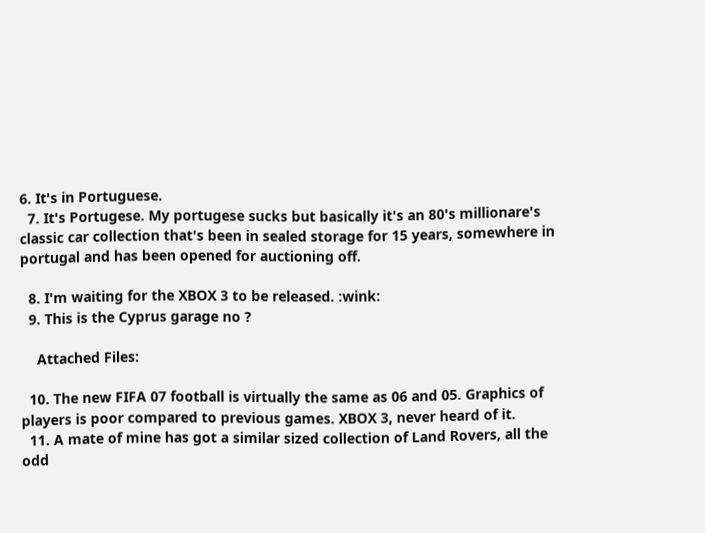6. It's in Portuguese.
  7. It's Portugese. My portugese sucks but basically it's an 80's millionare's classic car collection that's been in sealed storage for 15 years, somewhere in portugal and has been opened for auctioning off.

  8. I'm waiting for the XBOX 3 to be released. :wink:
  9. This is the Cyprus garage no ?

    Attached Files:

  10. The new FIFA 07 football is virtually the same as 06 and 05. Graphics of players is poor compared to previous games. XBOX 3, never heard of it.
  11. A mate of mine has got a similar sized collection of Land Rovers, all the odd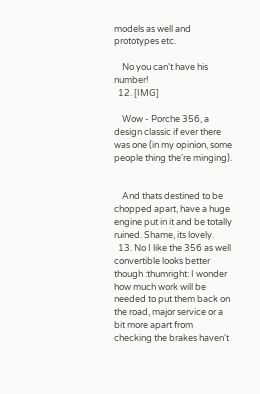models as well and prototypes etc.

    No you can't have his number!
  12. [IMG]

    Wow - Porche 356, a design classic if ever there was one (in my opinion, some people thing the're minging).


    And thats destined to be chopped apart, have a huge engine put in it and be totally ruined. Shame, its lovely.
  13. No I like the 356 as well convertible looks better though :thumright: I wonder how much work will be needed to put them back on the road, major service or a bit more apart from checking the brakes haven't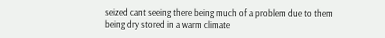seized cant seeing there being much of a problem due to them being dry stored in a warm climate